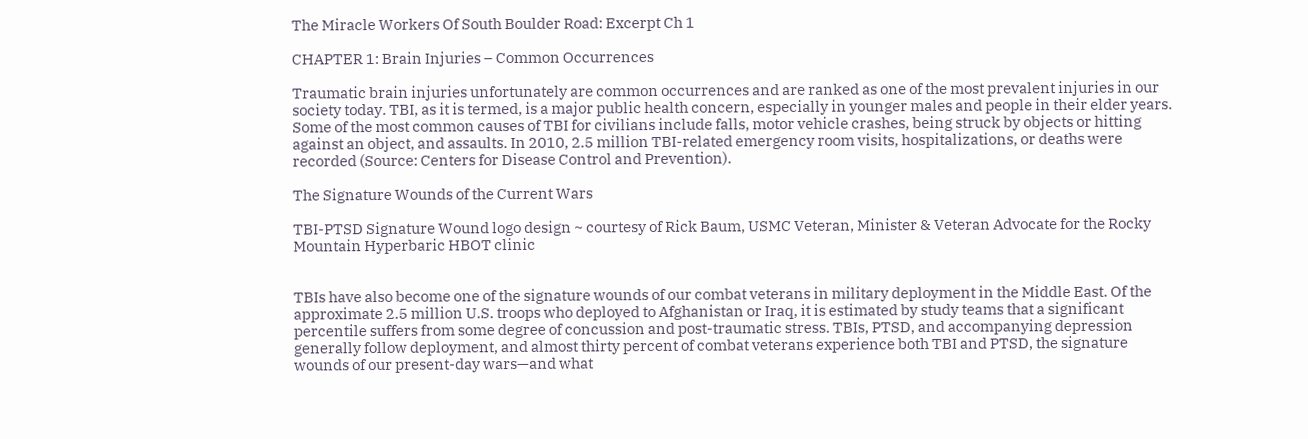The Miracle Workers Of South Boulder Road: Excerpt Ch 1

CHAPTER 1: Brain Injuries – Common Occurrences

Traumatic brain injuries unfortunately are common occurrences and are ranked as one of the most prevalent injuries in our society today. TBI, as it is termed, is a major public health concern, especially in younger males and people in their elder years. Some of the most common causes of TBI for civilians include falls, motor vehicle crashes, being struck by objects or hitting against an object, and assaults. In 2010, 2.5 million TBI-related emergency room visits, hospitalizations, or deaths were recorded (Source: Centers for Disease Control and Prevention).

The Signature Wounds of the Current Wars

TBI-PTSD Signature Wound logo design ~ courtesy of Rick Baum, USMC Veteran, Minister & Veteran Advocate for the Rocky Mountain Hyperbaric HBOT clinic


TBIs have also become one of the signature wounds of our combat veterans in military deployment in the Middle East. Of the approximate 2.5 million U.S. troops who deployed to Afghanistan or Iraq, it is estimated by study teams that a significant percentile suffers from some degree of concussion and post-traumatic stress. TBIs, PTSD, and accompanying depression generally follow deployment, and almost thirty percent of combat veterans experience both TBI and PTSD, the signature wounds of our present-day wars—and what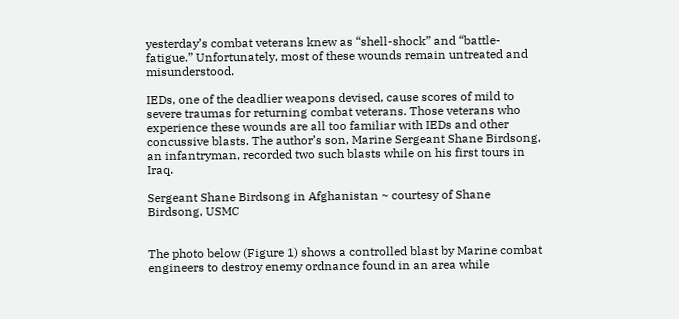yesterday’s combat veterans knew as “shell-shock” and “battle-fatigue.” Unfortunately, most of these wounds remain untreated and misunderstood.

IEDs, one of the deadlier weapons devised, cause scores of mild to severe traumas for returning combat veterans. Those veterans who experience these wounds are all too familiar with IEDs and other concussive blasts. The author’s son, Marine Sergeant Shane Birdsong, an infantryman, recorded two such blasts while on his first tours in Iraq.

Sergeant Shane Birdsong in Afghanistan ~ courtesy of Shane Birdsong, USMC


The photo below (Figure 1) shows a controlled blast by Marine combat engineers to destroy enemy ordnance found in an area while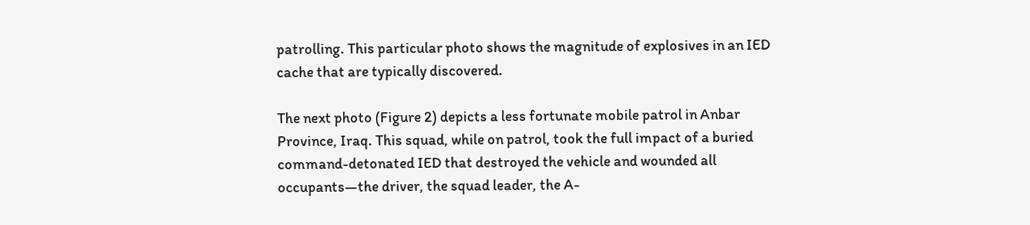patrolling. This particular photo shows the magnitude of explosives in an IED cache that are typically discovered.

The next photo (Figure 2) depicts a less fortunate mobile patrol in Anbar Province, Iraq. This squad, while on patrol, took the full impact of a buried command-detonated IED that destroyed the vehicle and wounded all occupants—the driver, the squad leader, the A-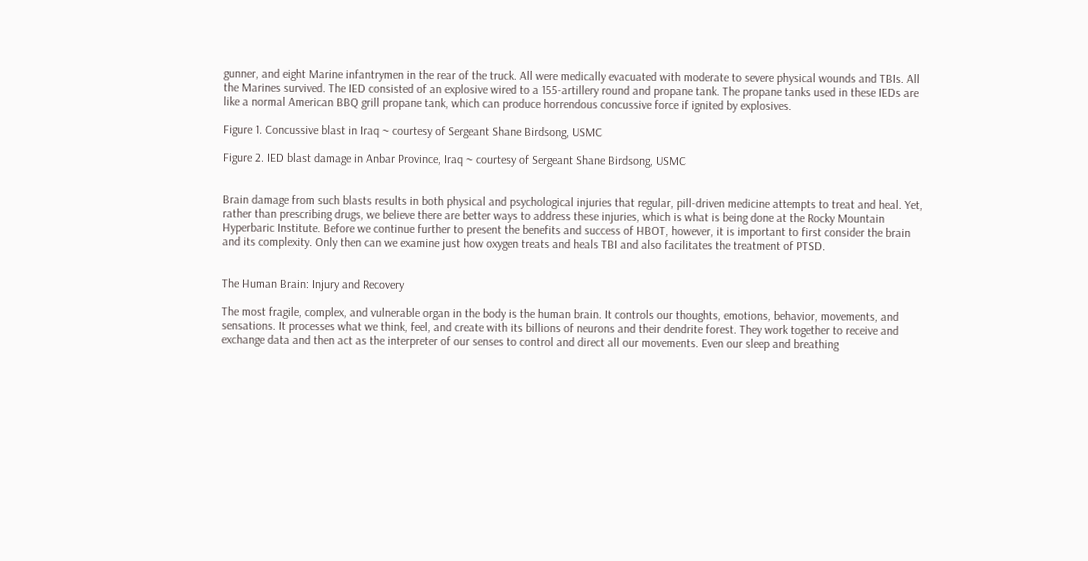gunner, and eight Marine infantrymen in the rear of the truck. All were medically evacuated with moderate to severe physical wounds and TBIs. All the Marines survived. The IED consisted of an explosive wired to a 155-artillery round and propane tank. The propane tanks used in these IEDs are like a normal American BBQ grill propane tank, which can produce horrendous concussive force if ignited by explosives.

Figure 1. Concussive blast in Iraq ~ courtesy of Sergeant Shane Birdsong, USMC

Figure 2. IED blast damage in Anbar Province, Iraq ~ courtesy of Sergeant Shane Birdsong, USMC


Brain damage from such blasts results in both physical and psychological injuries that regular, pill-driven medicine attempts to treat and heal. Yet, rather than prescribing drugs, we believe there are better ways to address these injuries, which is what is being done at the Rocky Mountain Hyperbaric Institute. Before we continue further to present the benefits and success of HBOT, however, it is important to first consider the brain and its complexity. Only then can we examine just how oxygen treats and heals TBI and also facilitates the treatment of PTSD.


The Human Brain: Injury and Recovery

The most fragile, complex, and vulnerable organ in the body is the human brain. It controls our thoughts, emotions, behavior, movements, and sensations. It processes what we think, feel, and create with its billions of neurons and their dendrite forest. They work together to receive and exchange data and then act as the interpreter of our senses to control and direct all our movements. Even our sleep and breathing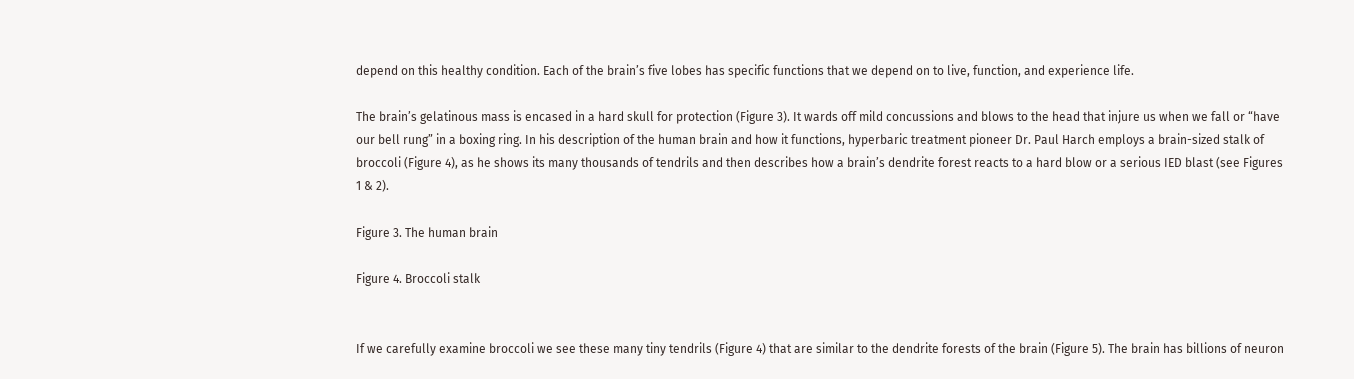depend on this healthy condition. Each of the brain’s five lobes has specific functions that we depend on to live, function, and experience life.

The brain’s gelatinous mass is encased in a hard skull for protection (Figure 3). It wards off mild concussions and blows to the head that injure us when we fall or “have our bell rung” in a boxing ring. In his description of the human brain and how it functions, hyperbaric treatment pioneer Dr. Paul Harch employs a brain-sized stalk of broccoli (Figure 4), as he shows its many thousands of tendrils and then describes how a brain’s dendrite forest reacts to a hard blow or a serious IED blast (see Figures 1 & 2).

Figure 3. The human brain

Figure 4. Broccoli stalk


If we carefully examine broccoli we see these many tiny tendrils (Figure 4) that are similar to the dendrite forests of the brain (Figure 5). The brain has billions of neuron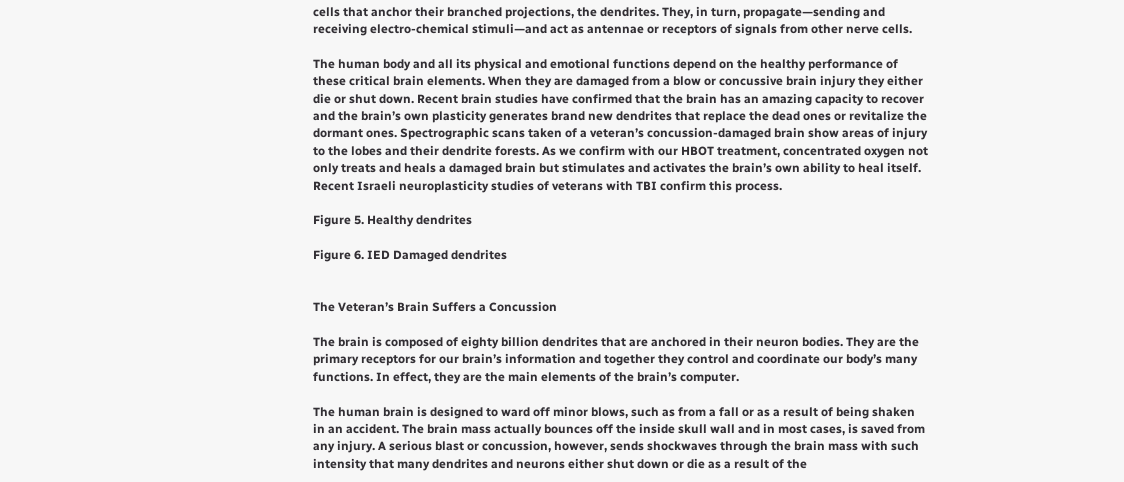cells that anchor their branched projections, the dendrites. They, in turn, propagate—sending and receiving electro-chemical stimuli—and act as antennae or receptors of signals from other nerve cells.

The human body and all its physical and emotional functions depend on the healthy performance of these critical brain elements. When they are damaged from a blow or concussive brain injury they either die or shut down. Recent brain studies have confirmed that the brain has an amazing capacity to recover and the brain’s own plasticity generates brand new dendrites that replace the dead ones or revitalize the dormant ones. Spectrographic scans taken of a veteran’s concussion-damaged brain show areas of injury to the lobes and their dendrite forests. As we confirm with our HBOT treatment, concentrated oxygen not only treats and heals a damaged brain but stimulates and activates the brain’s own ability to heal itself. Recent Israeli neuroplasticity studies of veterans with TBI confirm this process.

Figure 5. Healthy dendrites

Figure 6. IED Damaged dendrites


The Veteran’s Brain Suffers a Concussion

The brain is composed of eighty billion dendrites that are anchored in their neuron bodies. They are the primary receptors for our brain’s information and together they control and coordinate our body’s many functions. In effect, they are the main elements of the brain’s computer.

The human brain is designed to ward off minor blows, such as from a fall or as a result of being shaken in an accident. The brain mass actually bounces off the inside skull wall and in most cases, is saved from any injury. A serious blast or concussion, however, sends shockwaves through the brain mass with such intensity that many dendrites and neurons either shut down or die as a result of the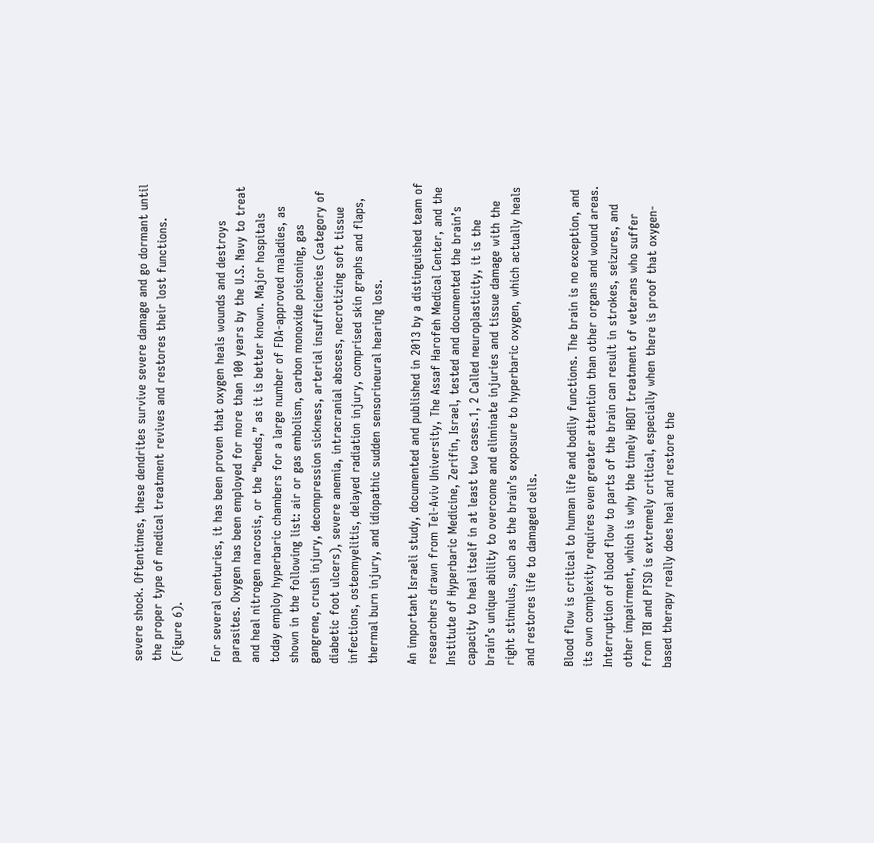severe shock. Oftentimes, these dendrites survive severe damage and go dormant until the proper type of medical treatment revives and restores their lost functions. (Figure 6).

For several centuries, it has been proven that oxygen heals wounds and destroys parasites. Oxygen has been employed for more than 100 years by the U.S. Navy to treat and heal nitrogen narcosis, or the “bends,” as it is better known. Major hospitals today employ hyperbaric chambers for a large number of FDA-approved maladies, as shown in the following list: air or gas embolism, carbon monoxide poisoning, gas gangrene, crush injury, decompression sickness, arterial insufficiencies (category of diabetic foot ulcers), severe anemia, intracranial abscess, necrotizing soft tissue infections, osteomyelitis, delayed radiation injury, comprised skin graphs and flaps, thermal burn injury, and idiopathic sudden sensorineural hearing loss.

An important Israeli study, documented and published in 2013 by a distinguished team of researchers drawn from Tel-Aviv University, The Assaf Harofeh Medical Center, and the Institute of Hyperbaric Medicine, Zerifin, Israel, tested and documented the brain’s capacity to heal itself in at least two cases.1, 2 Called neuroplasticity, it is the brain’s unique ability to overcome and eliminate injuries and tissue damage with the right stimulus, such as the brain’s exposure to hyperbaric oxygen, which actually heals and restores life to damaged cells.

Blood flow is critical to human life and bodily functions. The brain is no exception, and its own complexity requires even greater attention than other organs and wound areas. Interruption of blood flow to parts of the brain can result in strokes, seizures, and other impairment, which is why the timely HBOT treatment of veterans who suffer from TBI and PTSD is extremely critical, especially when there is proof that oxygen-based therapy really does heal and restore the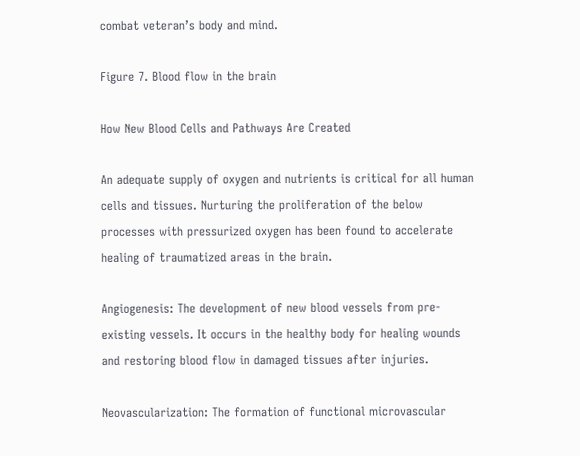combat veteran’s body and mind.

Figure 7. Blood flow in the brain

How New Blood Cells and Pathways Are Created

An adequate supply of oxygen and nutrients is critical for all human cells and tissues. Nurturing the proliferation of the below processes with pressurized oxygen has been found to accelerate healing of traumatized areas in the brain.

Angiogenesis: The development of new blood vessels from pre-existing vessels. It occurs in the healthy body for healing wounds and restoring blood flow in damaged tissues after injuries.

Neovascularization: The formation of functional microvascular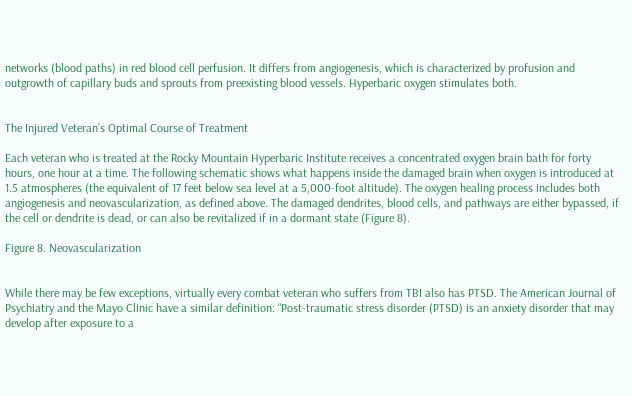networks (blood paths) in red blood cell perfusion. It differs from angiogenesis, which is characterized by profusion and outgrowth of capillary buds and sprouts from preexisting blood vessels. Hyperbaric oxygen stimulates both.


The Injured Veteran’s Optimal Course of Treatment

Each veteran who is treated at the Rocky Mountain Hyperbaric Institute receives a concentrated oxygen brain bath for forty hours, one hour at a time. The following schematic shows what happens inside the damaged brain when oxygen is introduced at 1.5 atmospheres (the equivalent of 17 feet below sea level at a 5,000-foot altitude). The oxygen healing process includes both angiogenesis and neovascularization, as defined above. The damaged dendrites, blood cells, and pathways are either bypassed, if the cell or dendrite is dead, or can also be revitalized if in a dormant state (Figure 8).

Figure 8. Neovascularization


While there may be few exceptions, virtually every combat veteran who suffers from TBI also has PTSD. The American Journal of Psychiatry and the Mayo Clinic have a similar definition: “Post-traumatic stress disorder (PTSD) is an anxiety disorder that may develop after exposure to a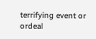terrifying event or ordeal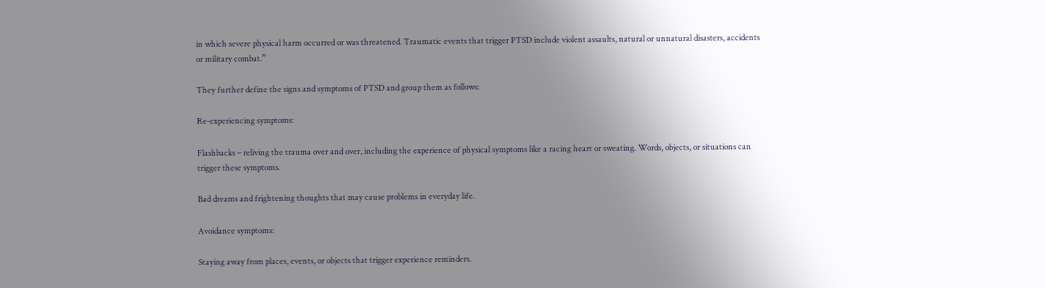in which severe physical harm occurred or was threatened. Traumatic events that trigger PTSD include violent assaults, natural or unnatural disasters, accidents or military combat.”

They further define the signs and symptoms of PTSD and group them as follows:

Re-experiencing symptoms:

Flashbacks – reliving the trauma over and over, including the experience of physical symptoms like a racing heart or sweating. Words, objects, or situations can trigger these symptoms.

Bad dreams and frightening thoughts that may cause problems in everyday life.

Avoidance symptoms:

Staying away from places, events, or objects that trigger experience reminders.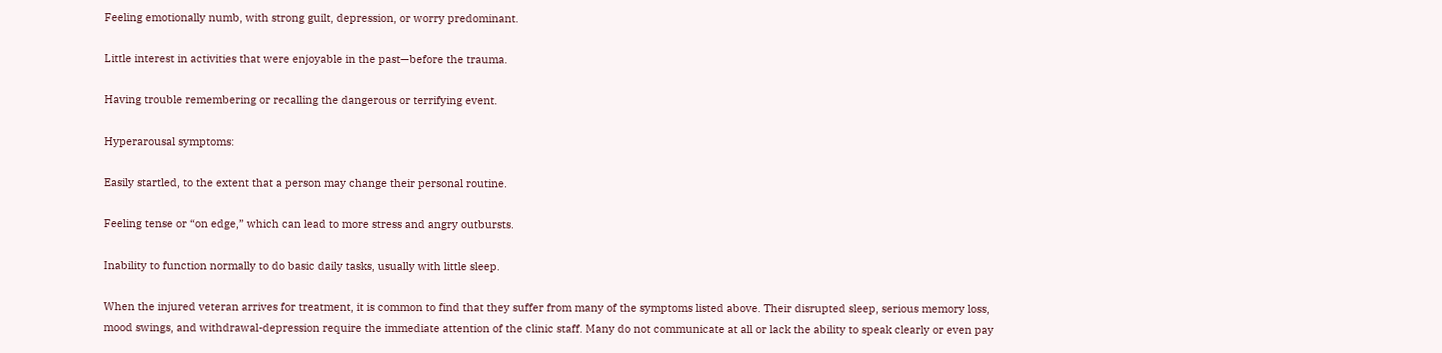Feeling emotionally numb, with strong guilt, depression, or worry predominant.

Little interest in activities that were enjoyable in the past—before the trauma.

Having trouble remembering or recalling the dangerous or terrifying event.

Hyperarousal symptoms:

Easily startled, to the extent that a person may change their personal routine.

Feeling tense or “on edge,” which can lead to more stress and angry outbursts.

Inability to function normally to do basic daily tasks, usually with little sleep.

When the injured veteran arrives for treatment, it is common to find that they suffer from many of the symptoms listed above. Their disrupted sleep, serious memory loss, mood swings, and withdrawal-depression require the immediate attention of the clinic staff. Many do not communicate at all or lack the ability to speak clearly or even pay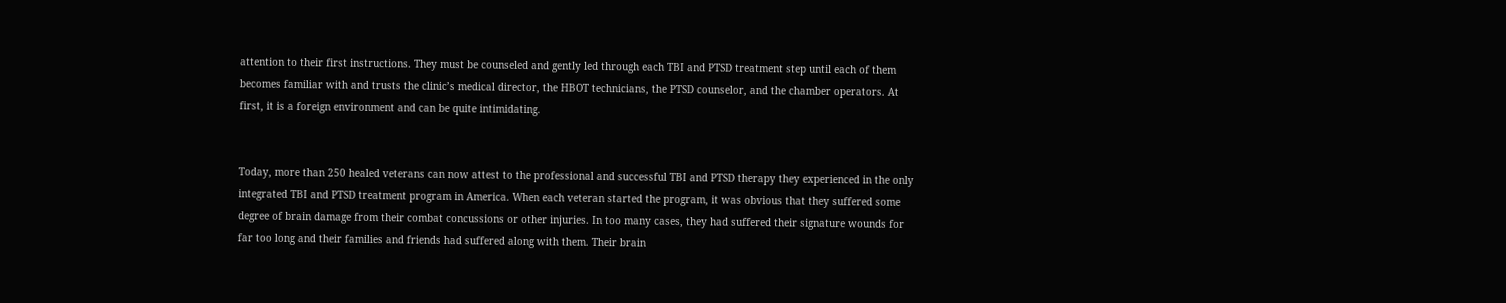attention to their first instructions. They must be counseled and gently led through each TBI and PTSD treatment step until each of them becomes familiar with and trusts the clinic’s medical director, the HBOT technicians, the PTSD counselor, and the chamber operators. At first, it is a foreign environment and can be quite intimidating.


Today, more than 250 healed veterans can now attest to the professional and successful TBI and PTSD therapy they experienced in the only integrated TBI and PTSD treatment program in America. When each veteran started the program, it was obvious that they suffered some degree of brain damage from their combat concussions or other injuries. In too many cases, they had suffered their signature wounds for far too long and their families and friends had suffered along with them. Their brain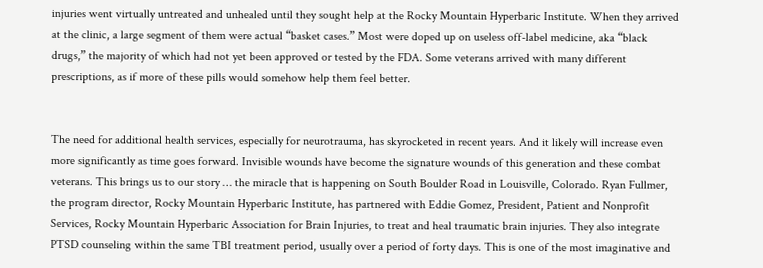injuries went virtually untreated and unhealed until they sought help at the Rocky Mountain Hyperbaric Institute. When they arrived at the clinic, a large segment of them were actual “basket cases.” Most were doped up on useless off-label medicine, aka “black drugs,” the majority of which had not yet been approved or tested by the FDA. Some veterans arrived with many different prescriptions, as if more of these pills would somehow help them feel better.


The need for additional health services, especially for neurotrauma, has skyrocketed in recent years. And it likely will increase even more significantly as time goes forward. Invisible wounds have become the signature wounds of this generation and these combat veterans. This brings us to our story … the miracle that is happening on South Boulder Road in Louisville, Colorado. Ryan Fullmer, the program director, Rocky Mountain Hyperbaric Institute, has partnered with Eddie Gomez, President, Patient and Nonprofit Services, Rocky Mountain Hyperbaric Association for Brain Injuries, to treat and heal traumatic brain injuries. They also integrate PTSD counseling within the same TBI treatment period, usually over a period of forty days. This is one of the most imaginative and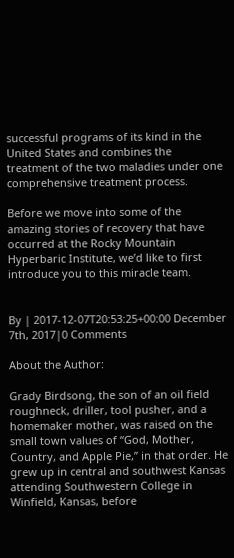successful programs of its kind in the United States and combines the treatment of the two maladies under one comprehensive treatment process.

Before we move into some of the amazing stories of recovery that have occurred at the Rocky Mountain Hyperbaric Institute, we’d like to first introduce you to this miracle team.


By | 2017-12-07T20:53:25+00:00 December 7th, 2017|0 Comments

About the Author:

Grady Birdsong, the son of an oil field roughneck, driller, tool pusher, and a homemaker mother, was raised on the small town values of “God, Mother, Country, and Apple Pie,” in that order. He grew up in central and southwest Kansas attending Southwestern College in Winfield, Kansas, before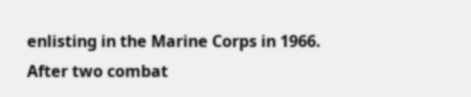enlisting in the Marine Corps in 1966. After two combat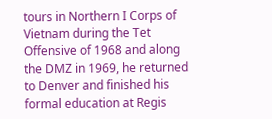tours in Northern I Corps of Vietnam during the Tet Offensive of 1968 and along the DMZ in 1969, he returned to Denver and finished his formal education at Regis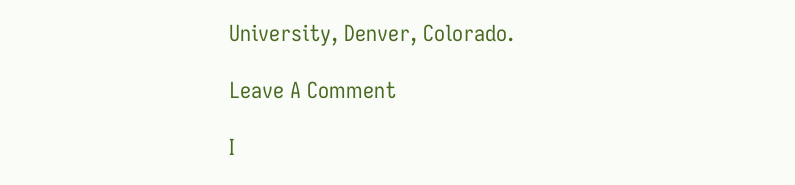University, Denver, Colorado.

Leave A Comment

I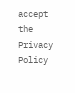accept the Privacy Policy